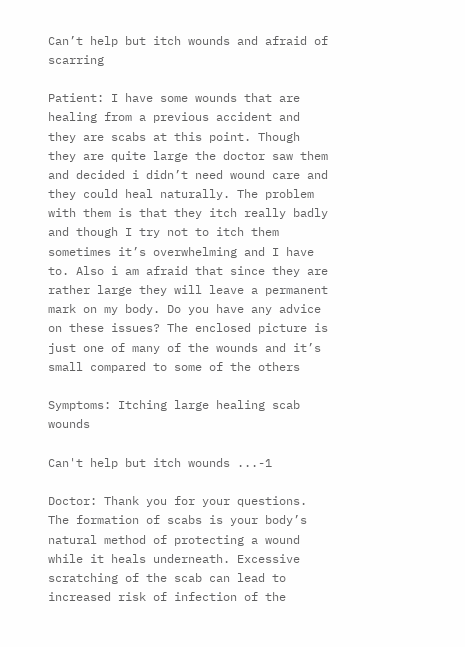Can’t help but itch wounds and afraid of scarring

Patient: I have some wounds that are healing from a previous accident and they are scabs at this point. Though they are quite large the doctor saw them and decided i didn’t need wound care and they could heal naturally. The problem with them is that they itch really badly and though I try not to itch them sometimes it’s overwhelming and I have to. Also i am afraid that since they are rather large they will leave a permanent mark on my body. Do you have any advice on these issues? The enclosed picture is just one of many of the wounds and it’s small compared to some of the others

Symptoms: Itching large healing scab wounds

Can't help but itch wounds ...-1

Doctor: Thank you for your questions. The formation of scabs is your body’s natural method of protecting a wound while it heals underneath. Excessive scratching of the scab can lead to increased risk of infection of the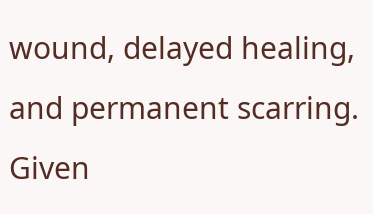wound, delayed healing, and permanent scarring. Given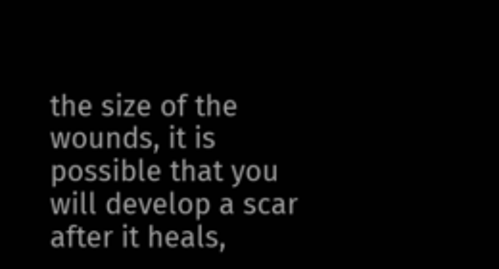the size of the wounds, it is possible that you will develop a scar after it heals,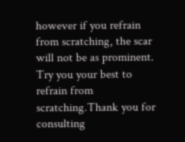however if you refrain from scratching, the scar will not be as prominent. Try you your best to refrain from scratching.Thank you for consulting